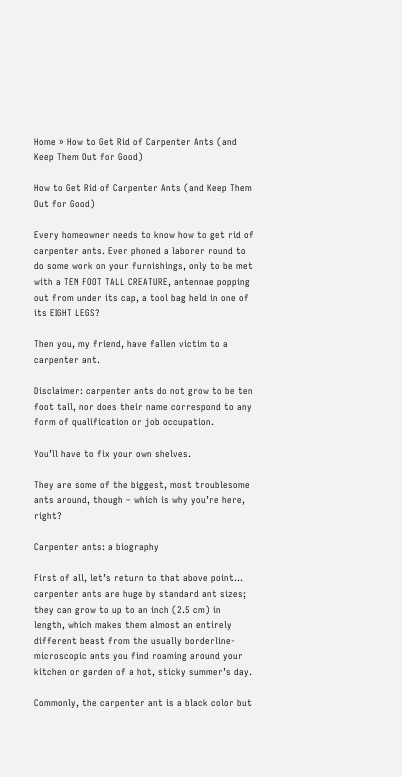Home » How to Get Rid of Carpenter Ants (and Keep Them Out for Good)

How to Get Rid of Carpenter Ants (and Keep Them Out for Good)

Every homeowner needs to know how to get rid of carpenter ants. Ever phoned a laborer round to do some work on your furnishings, only to be met with a TEN FOOT TALL CREATURE, antennae popping out from under its cap, a tool bag held in one of its EIGHT LEGS?

Then you, my friend, have fallen victim to a carpenter ant.

Disclaimer: carpenter ants do not grow to be ten foot tall, nor does their name correspond to any form of qualification or job occupation.

You’ll have to fix your own shelves.

They are some of the biggest, most troublesome ants around, though – which is why you’re here, right?

Carpenter ants: a biography

First of all, let’s return to that above point… carpenter ants are huge by standard ant sizes; they can grow to up to an inch (2.5 cm) in length, which makes them almost an entirely different beast from the usually borderline-microscopic ants you find roaming around your kitchen or garden of a hot, sticky summer’s day.

Commonly, the carpenter ant is a black color but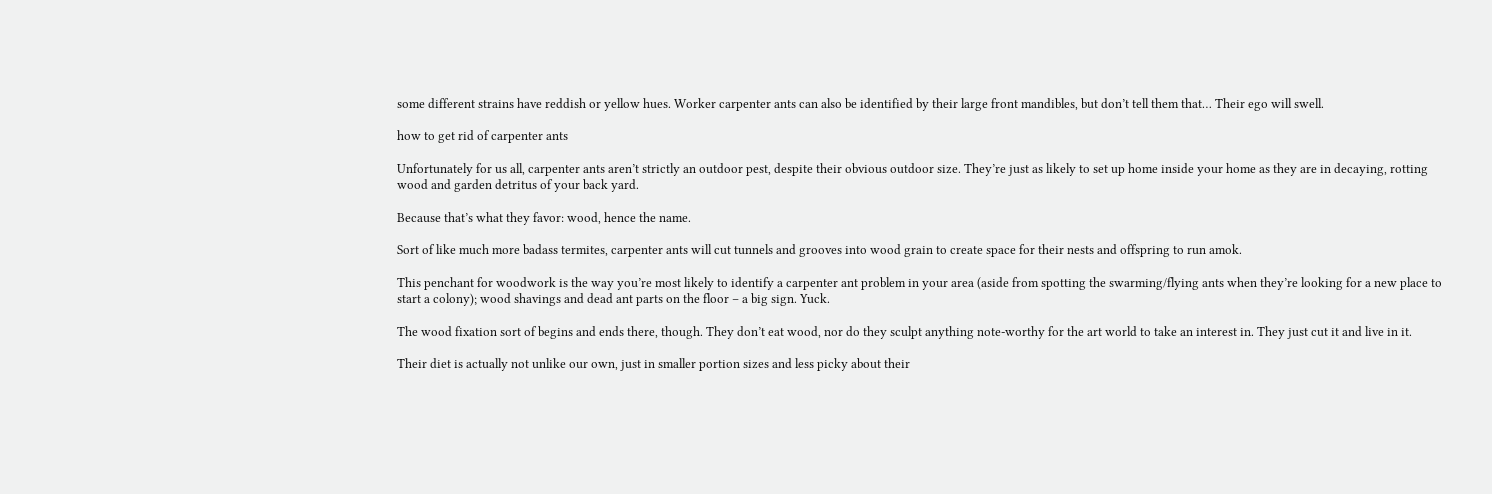some different strains have reddish or yellow hues. Worker carpenter ants can also be identified by their large front mandibles, but don’t tell them that… Their ego will swell.

how to get rid of carpenter ants

Unfortunately for us all, carpenter ants aren’t strictly an outdoor pest, despite their obvious outdoor size. They’re just as likely to set up home inside your home as they are in decaying, rotting wood and garden detritus of your back yard.

Because that’s what they favor: wood, hence the name.

Sort of like much more badass termites, carpenter ants will cut tunnels and grooves into wood grain to create space for their nests and offspring to run amok.

This penchant for woodwork is the way you’re most likely to identify a carpenter ant problem in your area (aside from spotting the swarming/flying ants when they’re looking for a new place to start a colony); wood shavings and dead ant parts on the floor – a big sign. Yuck.

The wood fixation sort of begins and ends there, though. They don’t eat wood, nor do they sculpt anything note-worthy for the art world to take an interest in. They just cut it and live in it.

Their diet is actually not unlike our own, just in smaller portion sizes and less picky about their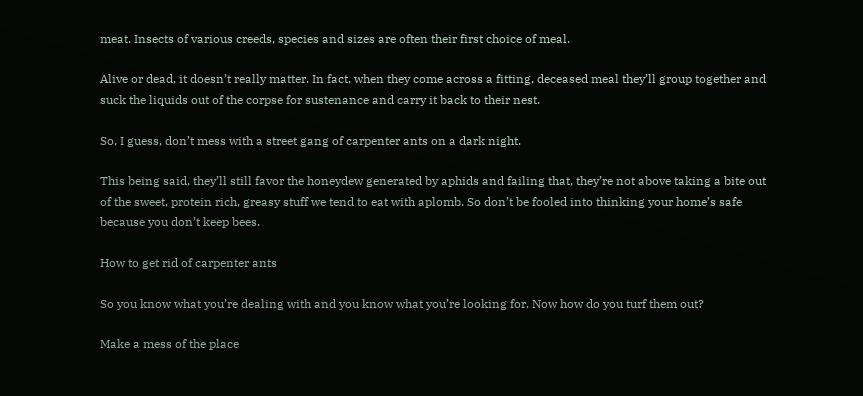meat. Insects of various creeds, species and sizes are often their first choice of meal.

Alive or dead, it doesn’t really matter. In fact, when they come across a fitting, deceased meal they’ll group together and suck the liquids out of the corpse for sustenance and carry it back to their nest.

So, I guess, don’t mess with a street gang of carpenter ants on a dark night.

This being said, they’ll still favor the honeydew generated by aphids and failing that, they’re not above taking a bite out of the sweet, protein rich, greasy stuff we tend to eat with aplomb. So don’t be fooled into thinking your home’s safe because you don’t keep bees.

How to get rid of carpenter ants

So you know what you’re dealing with and you know what you’re looking for. Now how do you turf them out?

Make a mess of the place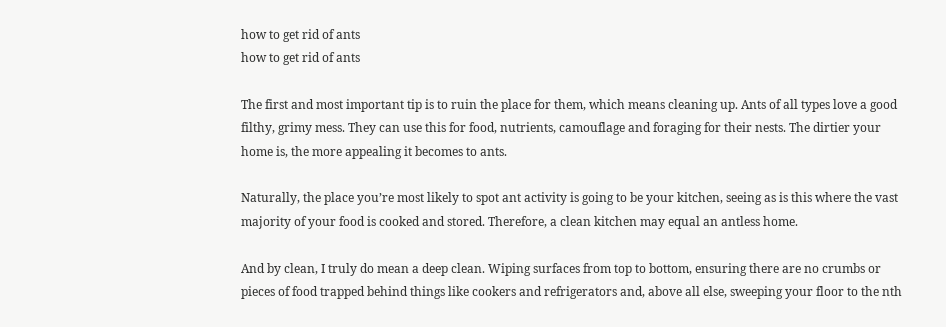how to get rid of ants
how to get rid of ants

The first and most important tip is to ruin the place for them, which means cleaning up. Ants of all types love a good filthy, grimy mess. They can use this for food, nutrients, camouflage and foraging for their nests. The dirtier your home is, the more appealing it becomes to ants.

Naturally, the place you’re most likely to spot ant activity is going to be your kitchen, seeing as is this where the vast majority of your food is cooked and stored. Therefore, a clean kitchen may equal an antless home.

And by clean, I truly do mean a deep clean. Wiping surfaces from top to bottom, ensuring there are no crumbs or pieces of food trapped behind things like cookers and refrigerators and, above all else, sweeping your floor to the nth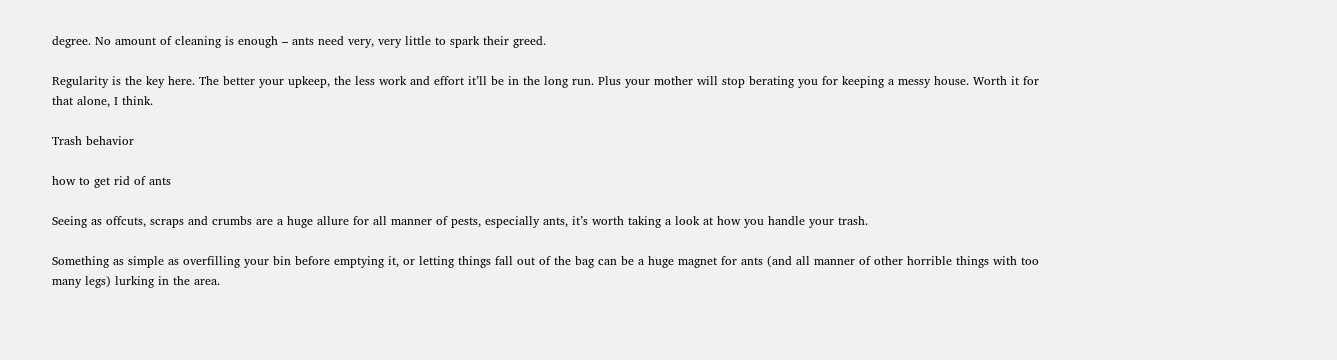degree. No amount of cleaning is enough – ants need very, very little to spark their greed.

Regularity is the key here. The better your upkeep, the less work and effort it’ll be in the long run. Plus your mother will stop berating you for keeping a messy house. Worth it for that alone, I think.

Trash behavior

how to get rid of ants

Seeing as offcuts, scraps and crumbs are a huge allure for all manner of pests, especially ants, it’s worth taking a look at how you handle your trash.

Something as simple as overfilling your bin before emptying it, or letting things fall out of the bag can be a huge magnet for ants (and all manner of other horrible things with too many legs) lurking in the area.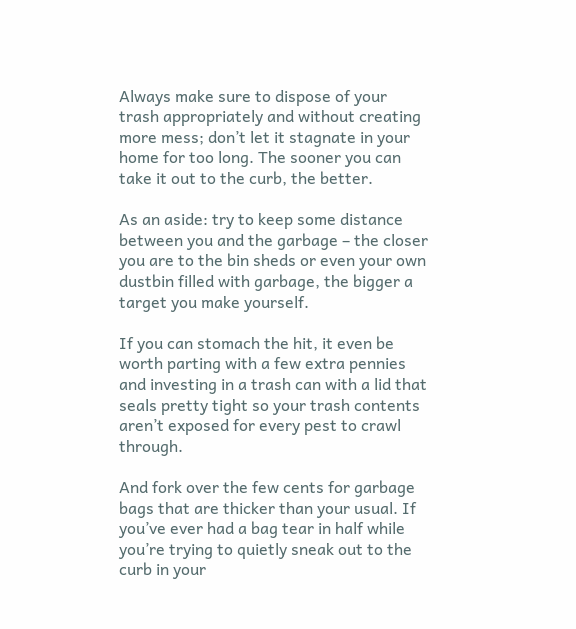Always make sure to dispose of your trash appropriately and without creating more mess; don’t let it stagnate in your home for too long. The sooner you can take it out to the curb, the better.

As an aside: try to keep some distance between you and the garbage – the closer you are to the bin sheds or even your own dustbin filled with garbage, the bigger a target you make yourself.

If you can stomach the hit, it even be worth parting with a few extra pennies and investing in a trash can with a lid that seals pretty tight so your trash contents aren’t exposed for every pest to crawl through.

And fork over the few cents for garbage bags that are thicker than your usual. If you’ve ever had a bag tear in half while you’re trying to quietly sneak out to the curb in your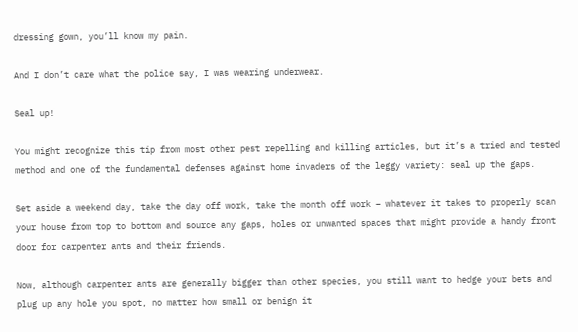dressing gown, you’ll know my pain.

And I don’t care what the police say, I was wearing underwear.

Seal up!

You might recognize this tip from most other pest repelling and killing articles, but it’s a tried and tested method and one of the fundamental defenses against home invaders of the leggy variety: seal up the gaps.

Set aside a weekend day, take the day off work, take the month off work – whatever it takes to properly scan your house from top to bottom and source any gaps, holes or unwanted spaces that might provide a handy front door for carpenter ants and their friends.

Now, although carpenter ants are generally bigger than other species, you still want to hedge your bets and plug up any hole you spot, no matter how small or benign it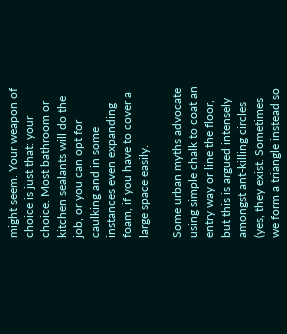might seem. Your weapon of choice is just that: your choice. Most bathroom or kitchen sealants will do the job, or you can opt for caulking and in some instances even expanding foam, if you have to cover a large space easily.

Some urban myths advocate using simple chalk to coat an entry way or line the floor, but this is argued intensely amongst ant-killing circles (yes, they exist. Sometimes we form a triangle instead so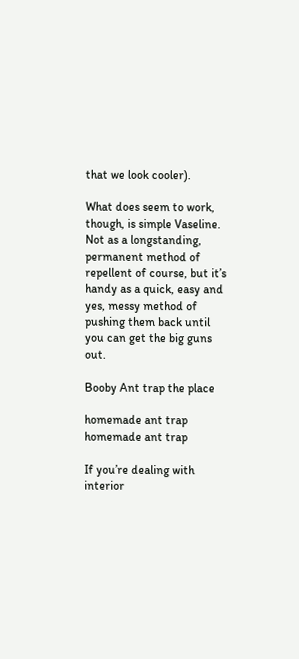that we look cooler).

What does seem to work, though, is simple Vaseline. Not as a longstanding, permanent method of repellent of course, but it’s handy as a quick, easy and yes, messy method of pushing them back until you can get the big guns out.

Booby Ant trap the place

homemade ant trap
homemade ant trap

If you’re dealing with interior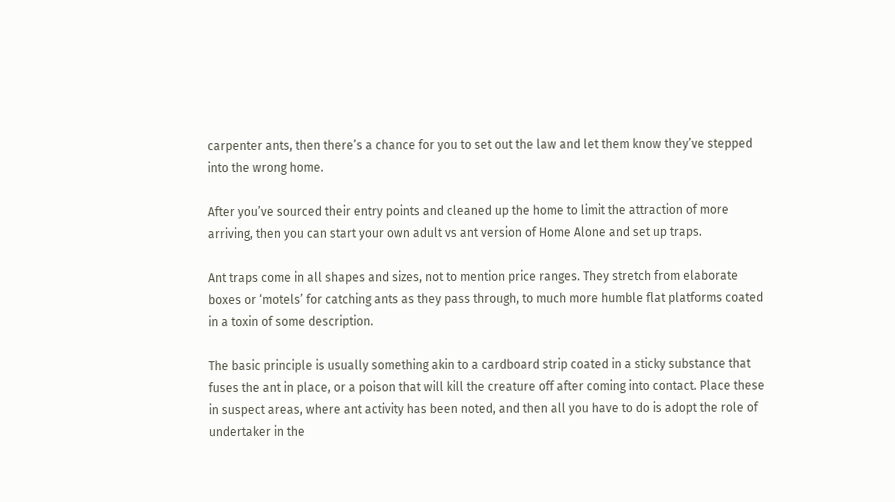carpenter ants, then there’s a chance for you to set out the law and let them know they’ve stepped into the wrong home.

After you’ve sourced their entry points and cleaned up the home to limit the attraction of more arriving, then you can start your own adult vs ant version of Home Alone and set up traps.

Ant traps come in all shapes and sizes, not to mention price ranges. They stretch from elaborate boxes or ‘motels’ for catching ants as they pass through, to much more humble flat platforms coated in a toxin of some description.

The basic principle is usually something akin to a cardboard strip coated in a sticky substance that fuses the ant in place, or a poison that will kill the creature off after coming into contact. Place these in suspect areas, where ant activity has been noted, and then all you have to do is adopt the role of undertaker in the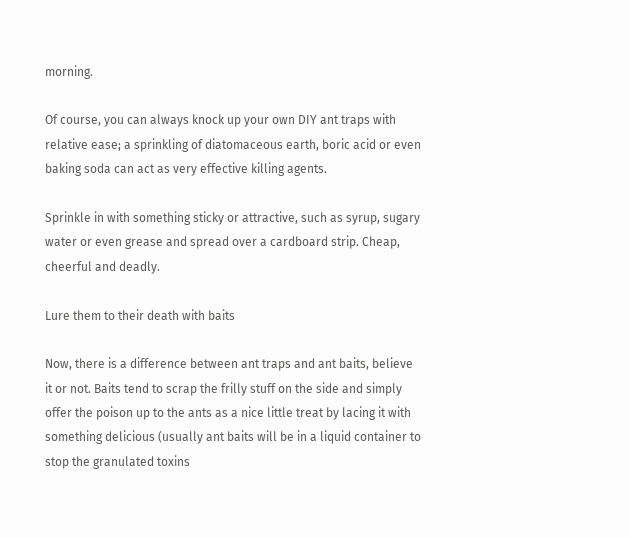morning.

Of course, you can always knock up your own DIY ant traps with relative ease; a sprinkling of diatomaceous earth, boric acid or even baking soda can act as very effective killing agents.

Sprinkle in with something sticky or attractive, such as syrup, sugary water or even grease and spread over a cardboard strip. Cheap, cheerful and deadly.

Lure them to their death with baits

Now, there is a difference between ant traps and ant baits, believe it or not. Baits tend to scrap the frilly stuff on the side and simply offer the poison up to the ants as a nice little treat by lacing it with something delicious (usually ant baits will be in a liquid container to stop the granulated toxins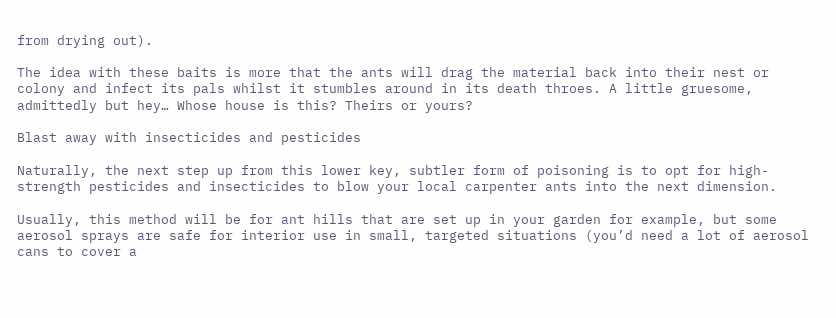from drying out).

The idea with these baits is more that the ants will drag the material back into their nest or colony and infect its pals whilst it stumbles around in its death throes. A little gruesome, admittedly but hey… Whose house is this? Theirs or yours?

Blast away with insecticides and pesticides

Naturally, the next step up from this lower key, subtler form of poisoning is to opt for high-strength pesticides and insecticides to blow your local carpenter ants into the next dimension.

Usually, this method will be for ant hills that are set up in your garden for example, but some aerosol sprays are safe for interior use in small, targeted situations (you’d need a lot of aerosol cans to cover a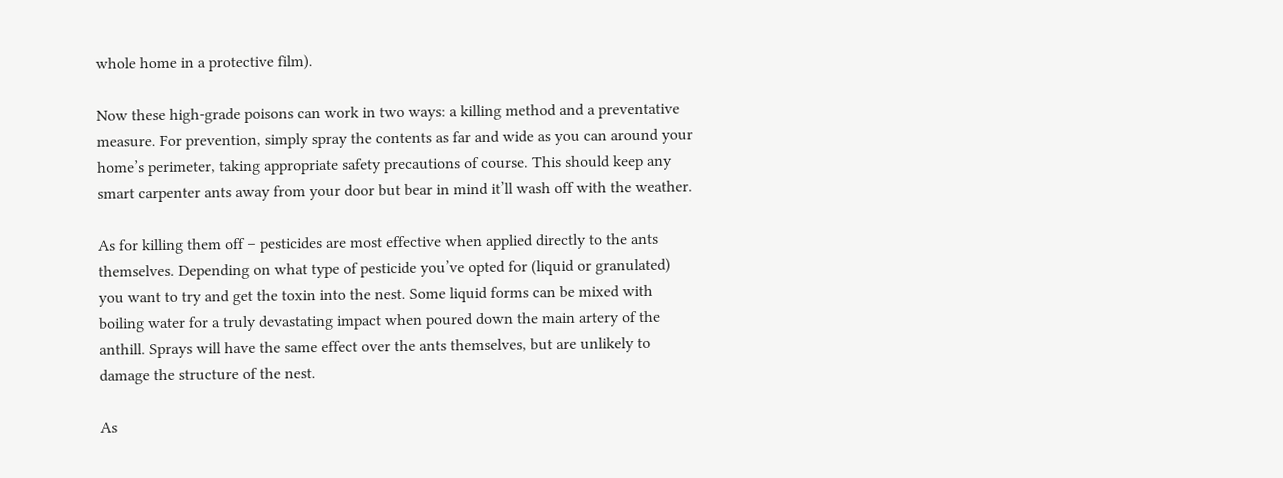whole home in a protective film).

Now these high-grade poisons can work in two ways: a killing method and a preventative measure. For prevention, simply spray the contents as far and wide as you can around your home’s perimeter, taking appropriate safety precautions of course. This should keep any smart carpenter ants away from your door but bear in mind it’ll wash off with the weather.

As for killing them off – pesticides are most effective when applied directly to the ants themselves. Depending on what type of pesticide you’ve opted for (liquid or granulated) you want to try and get the toxin into the nest. Some liquid forms can be mixed with boiling water for a truly devastating impact when poured down the main artery of the anthill. Sprays will have the same effect over the ants themselves, but are unlikely to damage the structure of the nest.

As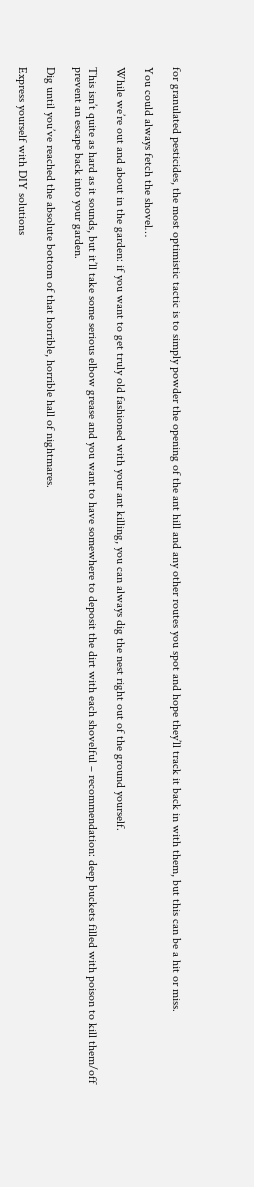for granulated pesticides, the most optimistic tactic is to simply powder the opening of the ant hill and any other routes you spot and hope they’ll track it back in with them, but this can be a hit or miss.

You could always fetch the shovel…

While we’re out and about in the garden: if you want to get truly old fashioned with your ant killing, you can always dig the nest right out of the ground yourself.

This isn’t quite as hard as it sounds, but it’ll take some serious elbow grease and you want to have somewhere to deposit the dirt with each shovelful – recommendation: deep buckets filled with poison to kill them/off prevent an escape back into your garden.

Dig until you’ve reached the absolute bottom of that horrible, horrible hall of nightmares.

Express yourself with DIY solutions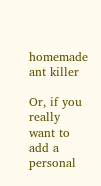homemade ant killer

Or, if you really want to add a personal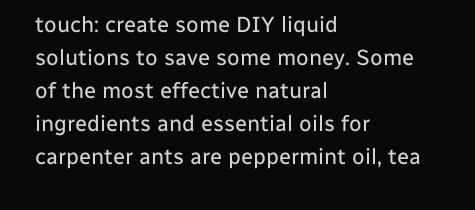touch: create some DIY liquid solutions to save some money. Some of the most effective natural ingredients and essential oils for carpenter ants are peppermint oil, tea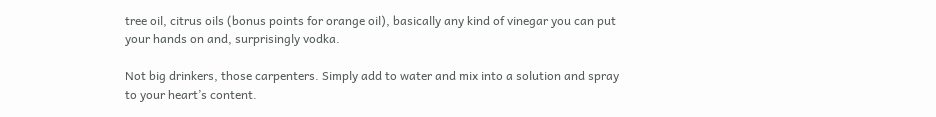tree oil, citrus oils (bonus points for orange oil), basically any kind of vinegar you can put your hands on and, surprisingly vodka.

Not big drinkers, those carpenters. Simply add to water and mix into a solution and spray to your heart’s content.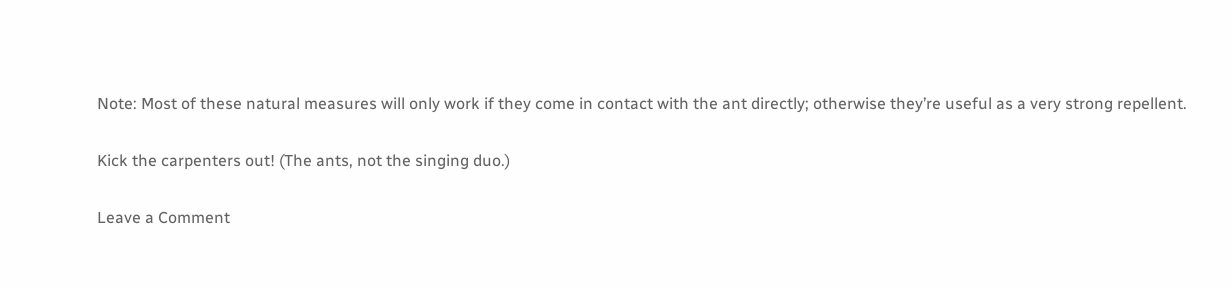Note: Most of these natural measures will only work if they come in contact with the ant directly; otherwise they’re useful as a very strong repellent.

Kick the carpenters out! (The ants, not the singing duo.)

Leave a Comment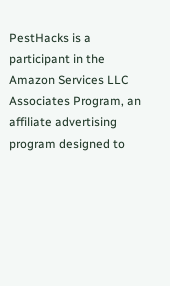PestHacks is a participant in the Amazon Services LLC Associates Program, an affiliate advertising program designed to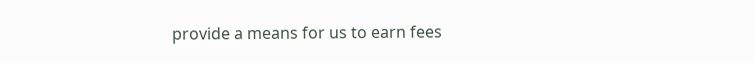provide a means for us to earn fees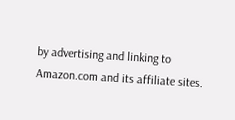by advertising and linking to Amazon.com and its affiliate sites.